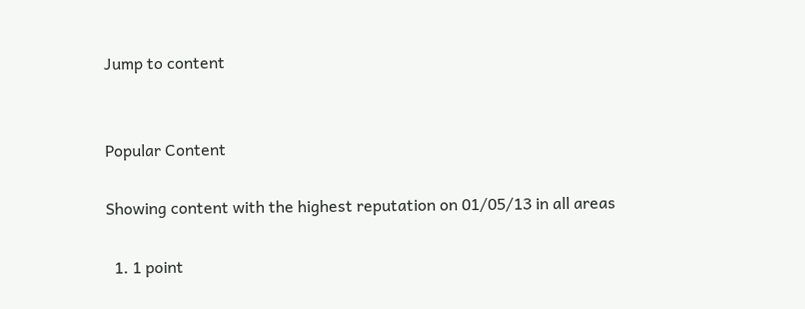Jump to content


Popular Content

Showing content with the highest reputation on 01/05/13 in all areas

  1. 1 point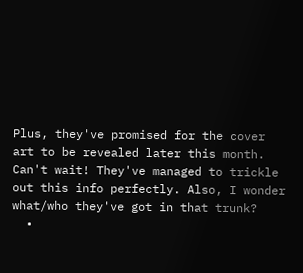Plus, they've promised for the cover art to be revealed later this month. Can't wait! They've managed to trickle out this info perfectly. Also, I wonder what/who they've got in that trunk?
  •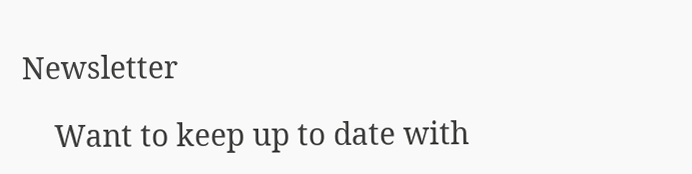Newsletter

    Want to keep up to date with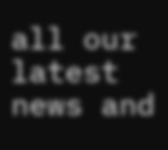all our latest news and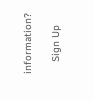information?

    Sign Up